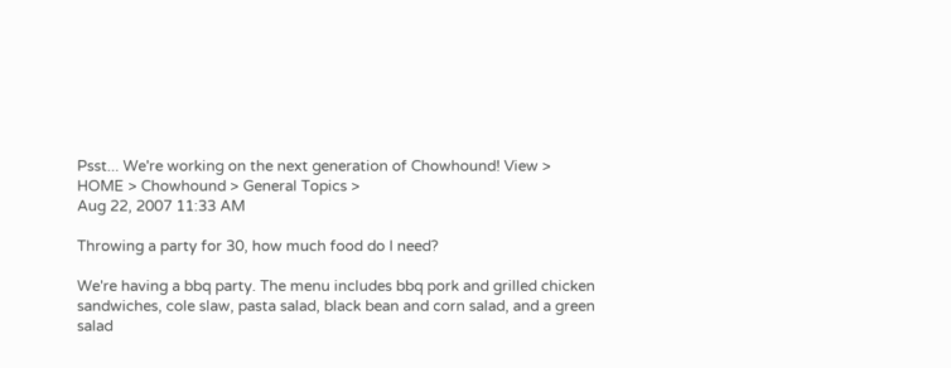Psst... We're working on the next generation of Chowhound! View >
HOME > Chowhound > General Topics >
Aug 22, 2007 11:33 AM

Throwing a party for 30, how much food do I need?

We're having a bbq party. The menu includes bbq pork and grilled chicken sandwiches, cole slaw, pasta salad, black bean and corn salad, and a green salad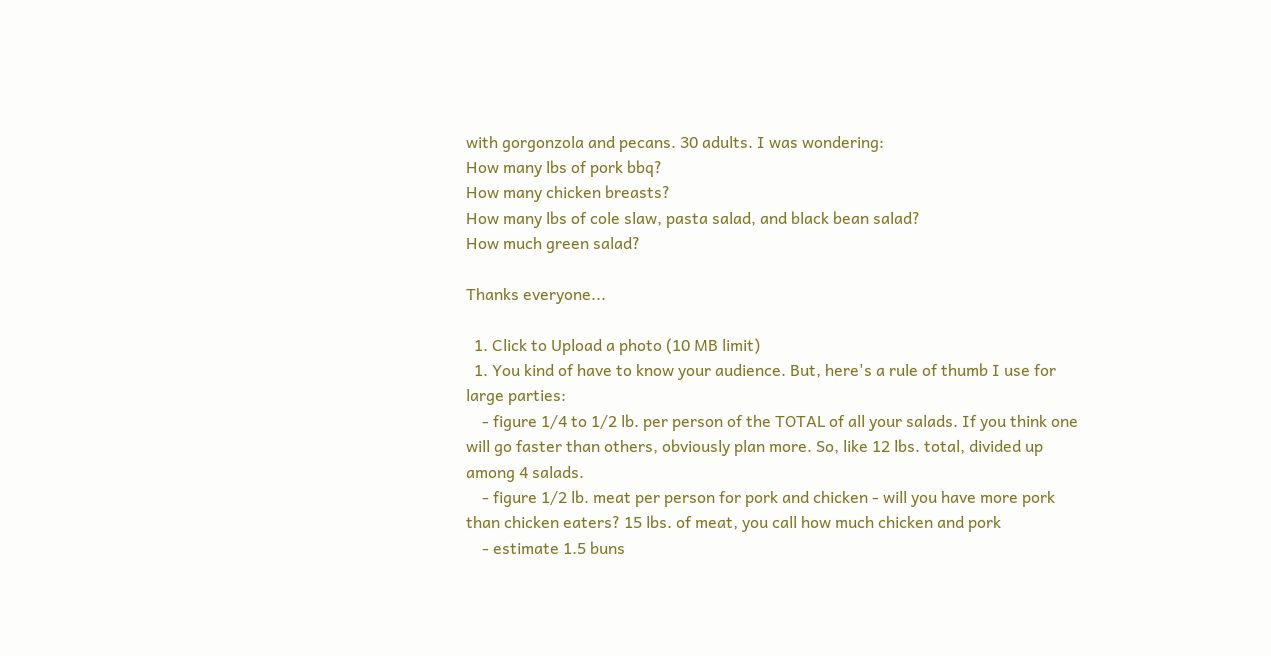with gorgonzola and pecans. 30 adults. I was wondering:
How many lbs of pork bbq?
How many chicken breasts?
How many lbs of cole slaw, pasta salad, and black bean salad?
How much green salad?

Thanks everyone...

  1. Click to Upload a photo (10 MB limit)
  1. You kind of have to know your audience. But, here's a rule of thumb I use for large parties:
    - figure 1/4 to 1/2 lb. per person of the TOTAL of all your salads. If you think one will go faster than others, obviously plan more. So, like 12 lbs. total, divided up among 4 salads.
    - figure 1/2 lb. meat per person for pork and chicken - will you have more pork than chicken eaters? 15 lbs. of meat, you call how much chicken and pork
    - estimate 1.5 buns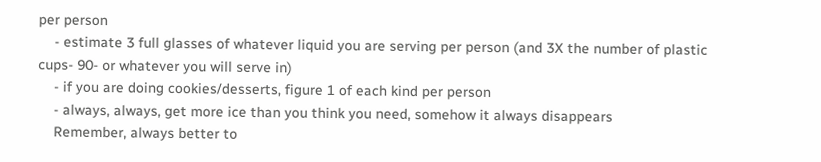per person
    - estimate 3 full glasses of whatever liquid you are serving per person (and 3X the number of plastic cups- 90- or whatever you will serve in)
    - if you are doing cookies/desserts, figure 1 of each kind per person
    - always, always, get more ice than you think you need, somehow it always disappears
    Remember, always better to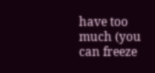have too much (you can freeze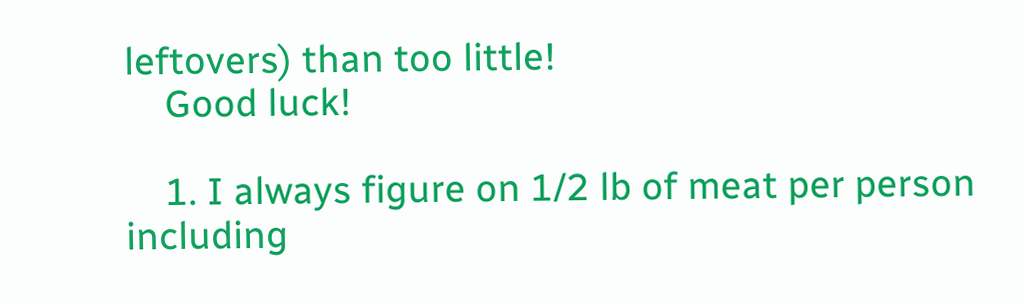leftovers) than too little!
    Good luck!

    1. I always figure on 1/2 lb of meat per person including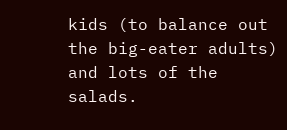kids (to balance out the big-eater adults) and lots of the salads.